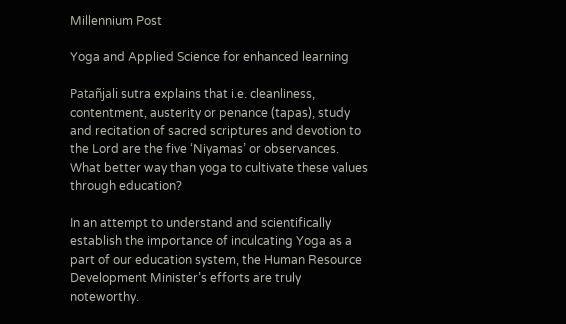Millennium Post

Yoga and Applied Science for enhanced learning

Patañjali sutra explains that i.e. cleanliness, contentment, austerity or penance (tapas), study and recitation of sacred scriptures and devotion to the Lord are the five ‘Niyamas’ or observances. What better way than yoga to cultivate these values through education?

In an attempt to understand and scientifically establish the importance of inculcating Yoga as a part of our education system, the Human Resource Development Minister’s efforts are truly noteworthy.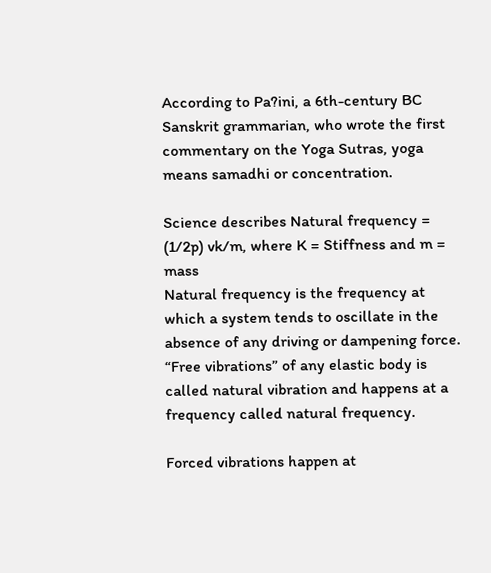According to Pa?ini, a 6th-century BC Sanskrit grammarian, who wrote the first commentary on the Yoga Sutras, yoga means samadhi or concentration.

Science describes Natural frequency = (1/2p) vk/m, where K = Stiffness and m = mass
Natural frequency is the frequency at which a system tends to oscillate in the absence of any driving or dampening force. “Free vibrations” of any elastic body is called natural vibration and happens at a frequency called natural frequency.

Forced vibrations happen at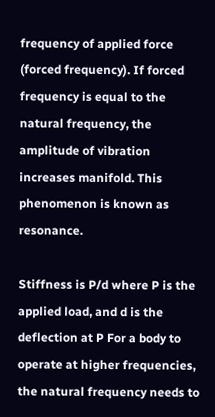frequency of applied force (forced frequency). If forced frequency is equal to the natural frequency, the amplitude of vibration increases manifold. This phenomenon is known as resonance.

Stiffness is P/d where P is the applied load, and d is the deflection at P For a body to operate at higher frequencies, the natural frequency needs to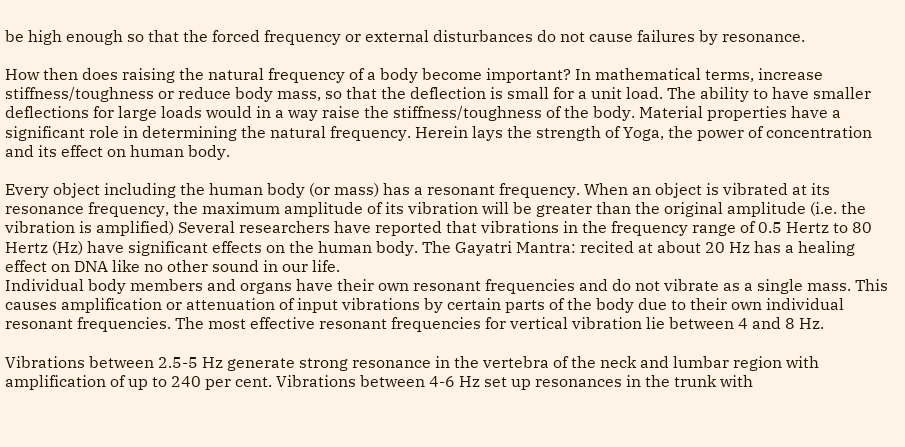be high enough so that the forced frequency or external disturbances do not cause failures by resonance.

How then does raising the natural frequency of a body become important? In mathematical terms, increase stiffness/toughness or reduce body mass, so that the deflection is small for a unit load. The ability to have smaller deflections for large loads would in a way raise the stiffness/toughness of the body. Material properties have a significant role in determining the natural frequency. Herein lays the strength of Yoga, the power of concentration and its effect on human body.

Every object including the human body (or mass) has a resonant frequency. When an object is vibrated at its resonance frequency, the maximum amplitude of its vibration will be greater than the original amplitude (i.e. the vibration is amplified) Several researchers have reported that vibrations in the frequency range of 0.5 Hertz to 80 Hertz (Hz) have significant effects on the human body. The Gayatri Mantra: recited at about 20 Hz has a healing effect on DNA like no other sound in our life.
Individual body members and organs have their own resonant frequencies and do not vibrate as a single mass. This causes amplification or attenuation of input vibrations by certain parts of the body due to their own individual resonant frequencies. The most effective resonant frequencies for vertical vibration lie between 4 and 8 Hz.

Vibrations between 2.5-5 Hz generate strong resonance in the vertebra of the neck and lumbar region with amplification of up to 240 per cent. Vibrations between 4-6 Hz set up resonances in the trunk with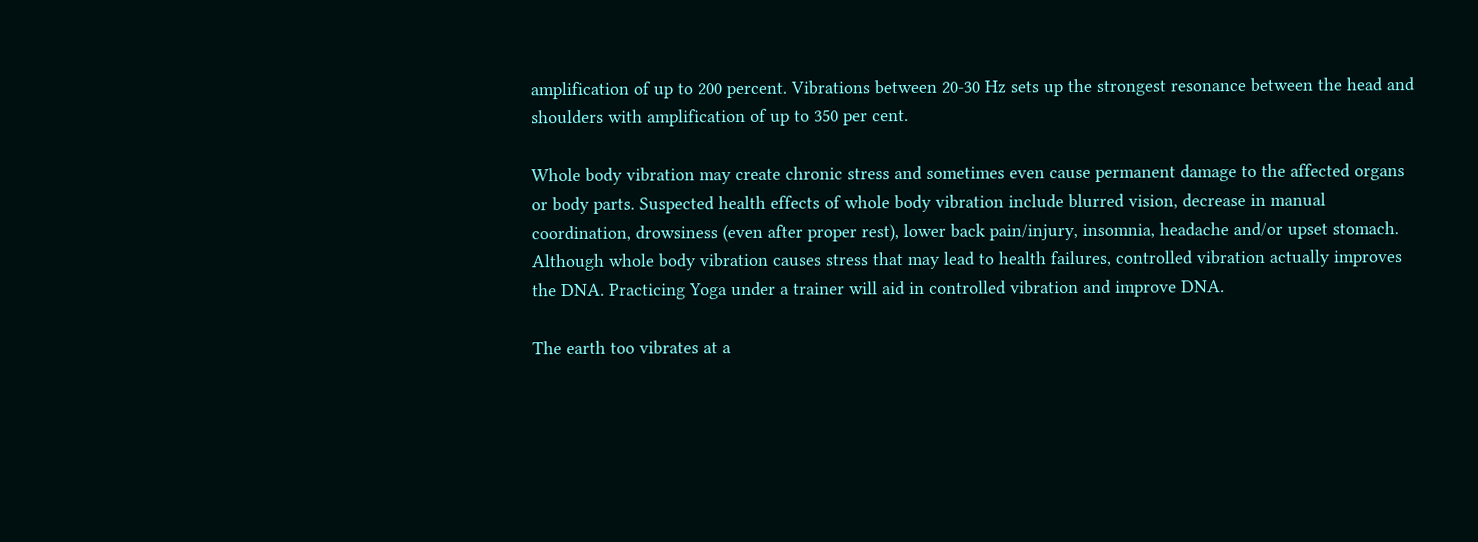amplification of up to 200 percent. Vibrations between 20-30 Hz sets up the strongest resonance between the head and shoulders with amplification of up to 350 per cent.

Whole body vibration may create chronic stress and sometimes even cause permanent damage to the affected organs or body parts. Suspected health effects of whole body vibration include blurred vision, decrease in manual coordination, drowsiness (even after proper rest), lower back pain/injury, insomnia, headache and/or upset stomach. Although whole body vibration causes stress that may lead to health failures, controlled vibration actually improves the DNA. Practicing Yoga under a trainer will aid in controlled vibration and improve DNA.

The earth too vibrates at a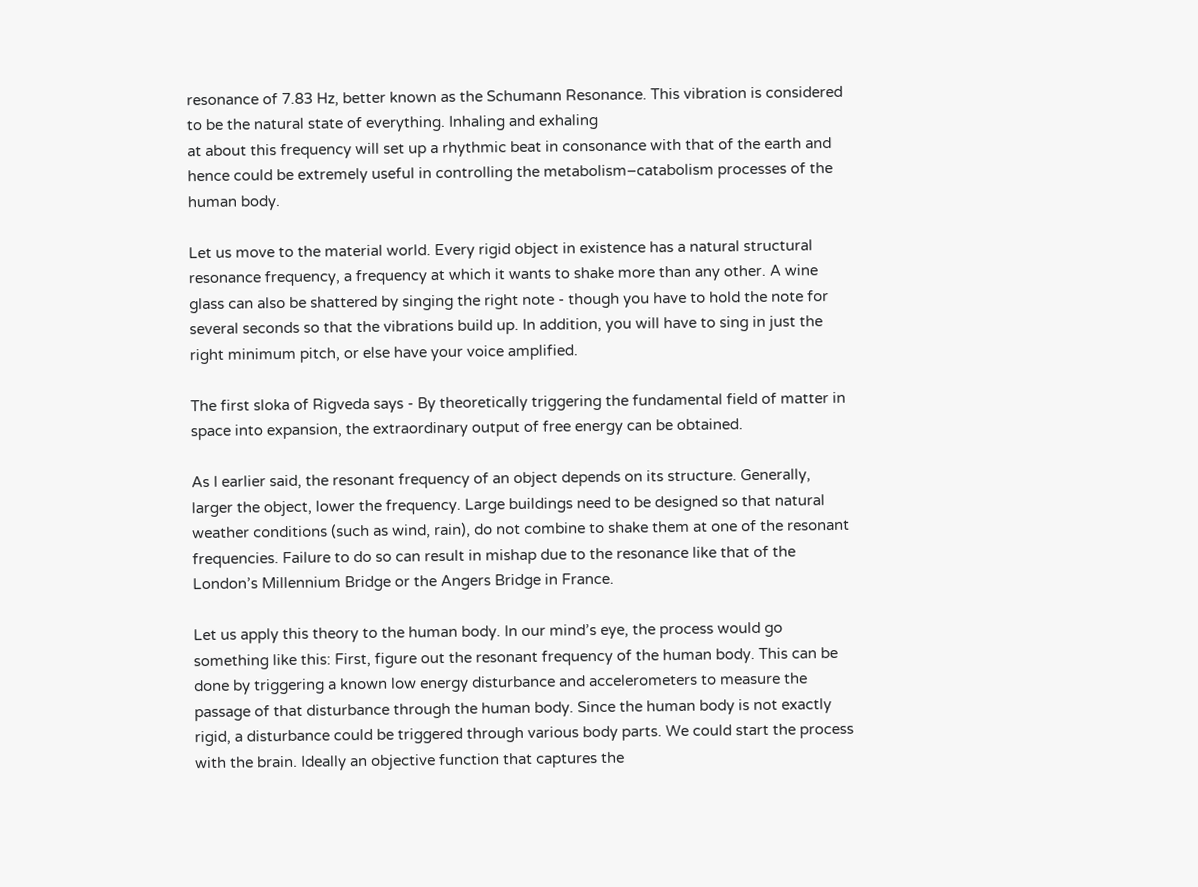resonance of 7.83 Hz, better known as the Schumann Resonance. This vibration is considered to be the natural state of everything. Inhaling and exhaling
at about this frequency will set up a rhythmic beat in consonance with that of the earth and hence could be extremely useful in controlling the metabolism–catabolism processes of the
human body.

Let us move to the material world. Every rigid object in existence has a natural structural resonance frequency, a frequency at which it wants to shake more than any other. A wine glass can also be shattered by singing the right note - though you have to hold the note for several seconds so that the vibrations build up. In addition, you will have to sing in just the right minimum pitch, or else have your voice amplified.

The first sloka of Rigveda says - By theoretically triggering the fundamental field of matter in space into expansion, the extraordinary output of free energy can be obtained.

As I earlier said, the resonant frequency of an object depends on its structure. Generally, larger the object, lower the frequency. Large buildings need to be designed so that natural weather conditions (such as wind, rain), do not combine to shake them at one of the resonant frequencies. Failure to do so can result in mishap due to the resonance like that of the London’s Millennium Bridge or the Angers Bridge in France.

Let us apply this theory to the human body. In our mind’s eye, the process would go something like this: First, figure out the resonant frequency of the human body. This can be done by triggering a known low energy disturbance and accelerometers to measure the passage of that disturbance through the human body. Since the human body is not exactly rigid, a disturbance could be triggered through various body parts. We could start the process with the brain. Ideally an objective function that captures the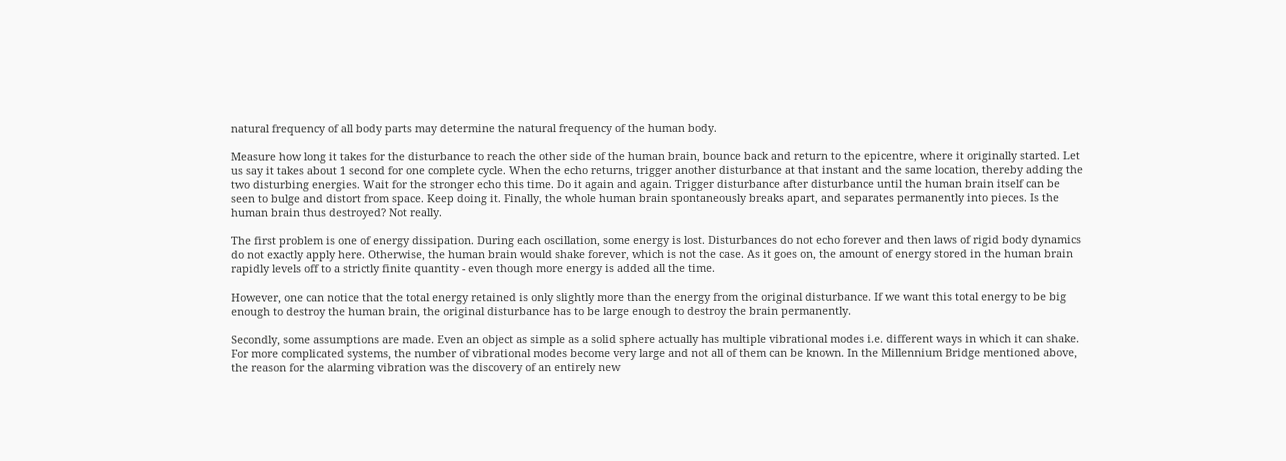natural frequency of all body parts may determine the natural frequency of the human body.

Measure how long it takes for the disturbance to reach the other side of the human brain, bounce back and return to the epicentre, where it originally started. Let us say it takes about 1 second for one complete cycle. When the echo returns, trigger another disturbance at that instant and the same location, thereby adding the two disturbing energies. Wait for the stronger echo this time. Do it again and again. Trigger disturbance after disturbance until the human brain itself can be seen to bulge and distort from space. Keep doing it. Finally, the whole human brain spontaneously breaks apart, and separates permanently into pieces. Is the human brain thus destroyed? Not really.

The first problem is one of energy dissipation. During each oscillation, some energy is lost. Disturbances do not echo forever and then laws of rigid body dynamics do not exactly apply here. Otherwise, the human brain would shake forever, which is not the case. As it goes on, the amount of energy stored in the human brain rapidly levels off to a strictly finite quantity - even though more energy is added all the time.

However, one can notice that the total energy retained is only slightly more than the energy from the original disturbance. If we want this total energy to be big enough to destroy the human brain, the original disturbance has to be large enough to destroy the brain permanently.

Secondly, some assumptions are made. Even an object as simple as a solid sphere actually has multiple vibrational modes i.e. different ways in which it can shake. For more complicated systems, the number of vibrational modes become very large and not all of them can be known. In the Millennium Bridge mentioned above, the reason for the alarming vibration was the discovery of an entirely new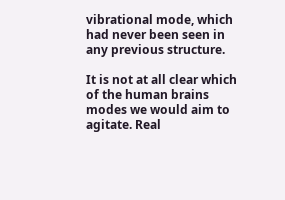vibrational mode, which had never been seen in any previous structure.

It is not at all clear which of the human brains modes we would aim to agitate. Real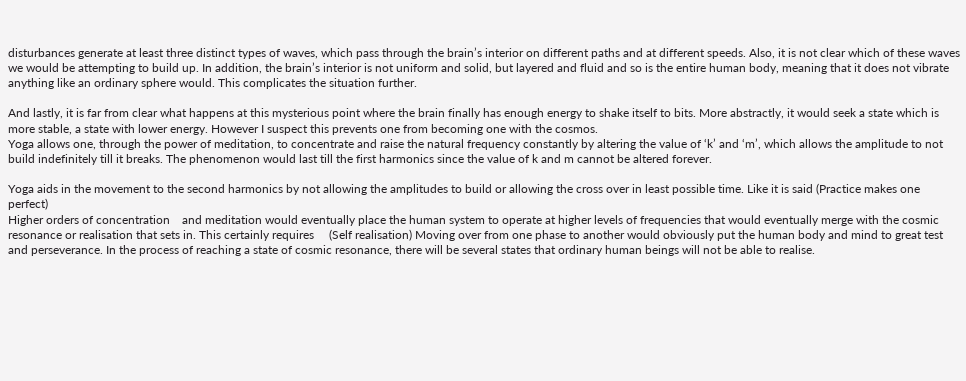disturbances generate at least three distinct types of waves, which pass through the brain’s interior on different paths and at different speeds. Also, it is not clear which of these waves we would be attempting to build up. In addition, the brain’s interior is not uniform and solid, but layered and fluid and so is the entire human body, meaning that it does not vibrate anything like an ordinary sphere would. This complicates the situation further.

And lastly, it is far from clear what happens at this mysterious point where the brain finally has enough energy to shake itself to bits. More abstractly, it would seek a state which is more stable, a state with lower energy. However I suspect this prevents one from becoming one with the cosmos.
Yoga allows one, through the power of meditation, to concentrate and raise the natural frequency constantly by altering the value of ‘k’ and ‘m’, which allows the amplitude to not build indefinitely till it breaks. The phenomenon would last till the first harmonics since the value of k and m cannot be altered forever.

Yoga aids in the movement to the second harmonics by not allowing the amplitudes to build or allowing the cross over in least possible time. Like it is said (Practice makes one perfect)
Higher orders of concentration    and meditation would eventually place the human system to operate at higher levels of frequencies that would eventually merge with the cosmic resonance or realisation that sets in. This certainly requires     (Self realisation) Moving over from one phase to another would obviously put the human body and mind to great test and perseverance. In the process of reaching a state of cosmic resonance, there will be several states that ordinary human beings will not be able to realise.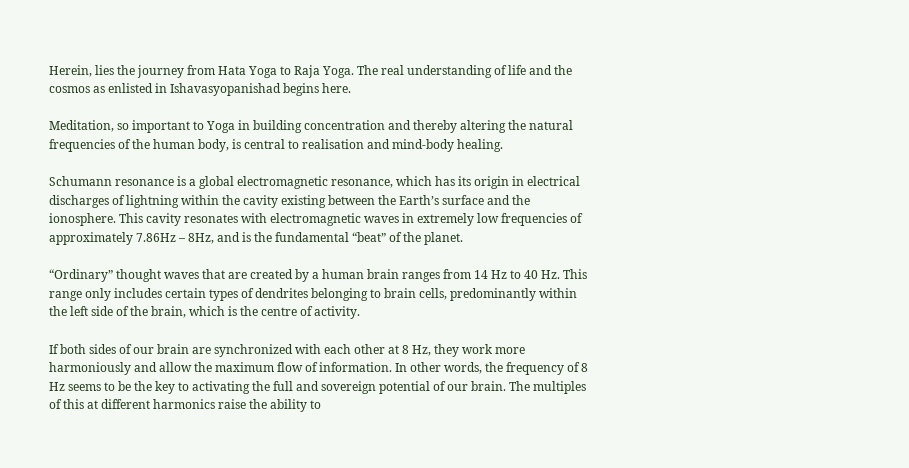Herein, lies the journey from Hata Yoga to Raja Yoga. The real understanding of life and the cosmos as enlisted in Ishavasyopanishad begins here.

Meditation, so important to Yoga in building concentration and thereby altering the natural frequencies of the human body, is central to realisation and mind-body healing.

Schumann resonance is a global electromagnetic resonance, which has its origin in electrical discharges of lightning within the cavity existing between the Earth’s surface and the ionosphere. This cavity resonates with electromagnetic waves in extremely low frequencies of approximately 7.86Hz – 8Hz, and is the fundamental “beat” of the planet.

“Ordinary” thought waves that are created by a human brain ranges from 14 Hz to 40 Hz. This range only includes certain types of dendrites belonging to brain cells, predominantly within the left side of the brain, which is the centre of activity.

If both sides of our brain are synchronized with each other at 8 Hz, they work more harmoniously and allow the maximum flow of information. In other words, the frequency of 8 Hz seems to be the key to activating the full and sovereign potential of our brain. The multiples of this at different harmonics raise the ability to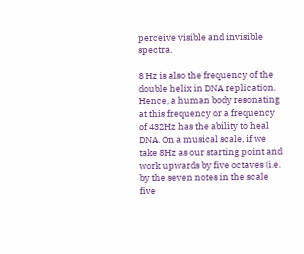perceive visible and invisible spectra.

8 Hz is also the frequency of the double helix in DNA replication. Hence, a human body resonating at this frequency or a frequency of 432Hz has the ability to heal DNA. On a musical scale, if we take 8Hz as our starting point and work upwards by five octaves (i.e. by the seven notes in the scale five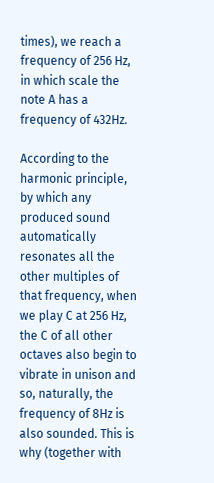times), we reach a frequency of 256 Hz, in which scale the note A has a frequency of 432Hz.

According to the harmonic principle, by which any produced sound automatically resonates all the other multiples of that frequency, when we play C at 256 Hz, the C of all other octaves also begin to vibrate in unison and so, naturally, the frequency of 8Hz is also sounded. This is why (together with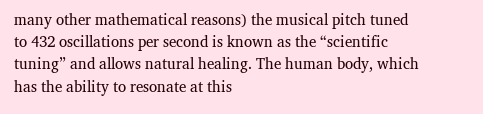many other mathematical reasons) the musical pitch tuned to 432 oscillations per second is known as the “scientific tuning” and allows natural healing. The human body, which has the ability to resonate at this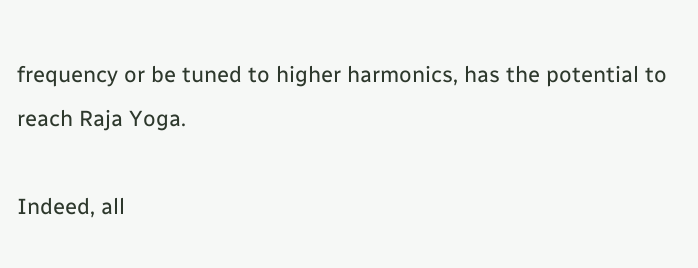frequency or be tuned to higher harmonics, has the potential to reach Raja Yoga.

Indeed, all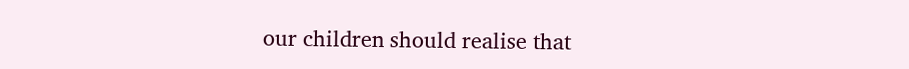our children should realise that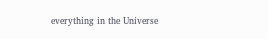everything in the Universe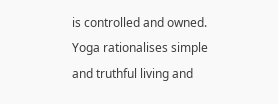is controlled and owned. Yoga rationalises simple and truthful living and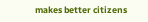makes better citizens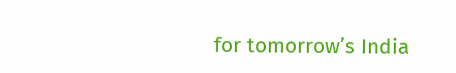for tomorrow’s India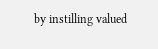by instilling valued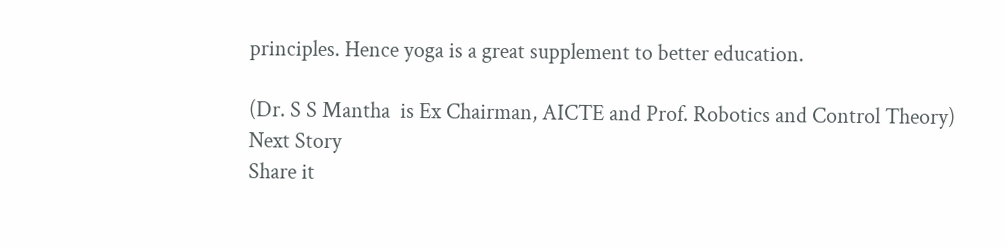principles. Hence yoga is a great supplement to better education.

(Dr. S S Mantha  is Ex Chairman, AICTE and Prof. Robotics and Control Theory)
Next Story
Share it